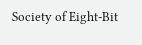Society of Eight-Bit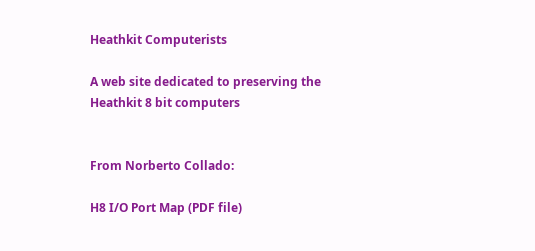Heathkit Computerists

A web site dedicated to preserving the Heathkit 8 bit computers


From Norberto Collado:

H8 I/O Port Map (PDF file)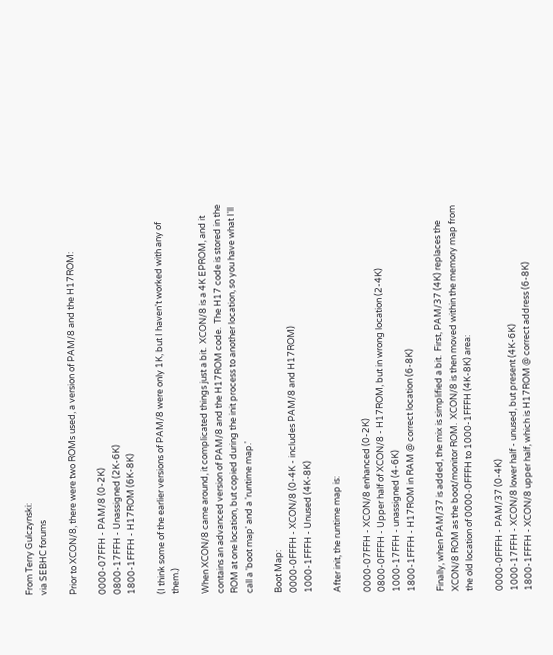From Terry Gulczynski:
via SEBHC forums

Prior to XCON/8, there were two ROMs used, a version of PAM/8 and the H17ROM:

0000-07FFH - PAM/8 (0-2K)
0800-17FFH - Unassigned (2K-6K)
1800-1FFFH - H17ROM (6K-8K)

(I think some of the earlier versions of PAM/8 were only 1K, but I haven't worked with any of them.)

When XCON/8 came around, it complicated things just a bit.  XCON/8 is a 4K EPROM, and it contains an advanced version of PAM/8 and the H17ROM code.  The H17 code is stored in the ROM at one location, but copied during the init process to another location, so you have what I'll call a 'boot map' and a 'runtime map.'

Boot Map:
0000-0FFFH - XCON/8 (0-4K - includes PAM/8 and H17ROM)
1000-1FFFH - Unused (4K-8K)

After init, the runtime map is:

0000-07FFH - XCON/8 enhanced (0-2K)
0800-0FFFH - Upper half of XCON/8 - H17ROM, but in wrong location (2-4K)
1000-17FFH - unassigned (4-6K)
1800-1FFFH - H17ROM in RAM @ correct location (6-8K)

Finally, when PAM/37 is added, the mix is simplified a bit.  First, PAM/37 (4K) replaces the XCON/8 ROM as the boot/monitor ROM.  XCON/8 is then moved within the memory map from the old location of 0000-0FFFH to 1000-1FFFH (4K-8K) area:

0000-0FFFH - PAM/37 (0-4K)
1000-17FFH - XCON/8 lower half - unused, but present (4K-6K)
1800-1FFFH - XCON/8 upper half, which is H17ROM @ correct address (6-8K)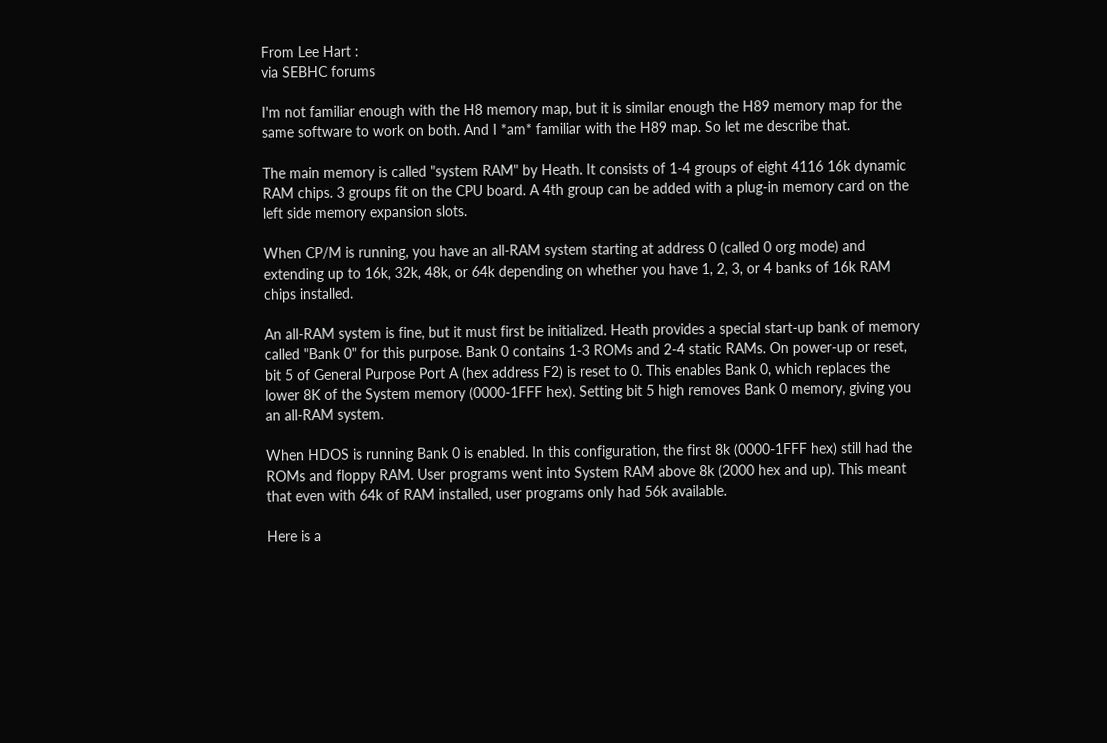From Lee Hart :
via SEBHC forums

I'm not familiar enough with the H8 memory map, but it is similar enough the H89 memory map for the same software to work on both. And I *am* familiar with the H89 map. So let me describe that.

The main memory is called "system RAM" by Heath. It consists of 1-4 groups of eight 4116 16k dynamic RAM chips. 3 groups fit on the CPU board. A 4th group can be added with a plug-in memory card on the left side memory expansion slots.

When CP/M is running, you have an all-RAM system starting at address 0 (called 0 org mode) and extending up to 16k, 32k, 48k, or 64k depending on whether you have 1, 2, 3, or 4 banks of 16k RAM chips installed.

An all-RAM system is fine, but it must first be initialized. Heath provides a special start-up bank of memory called "Bank 0" for this purpose. Bank 0 contains 1-3 ROMs and 2-4 static RAMs. On power-up or reset, bit 5 of General Purpose Port A (hex address F2) is reset to 0. This enables Bank 0, which replaces the lower 8K of the System memory (0000-1FFF hex). Setting bit 5 high removes Bank 0 memory, giving you an all-RAM system.

When HDOS is running Bank 0 is enabled. In this configuration, the first 8k (0000-1FFF hex) still had the ROMs and floppy RAM. User programs went into System RAM above 8k (2000 hex and up). This meant that even with 64k of RAM installed, user programs only had 56k available.

Here is a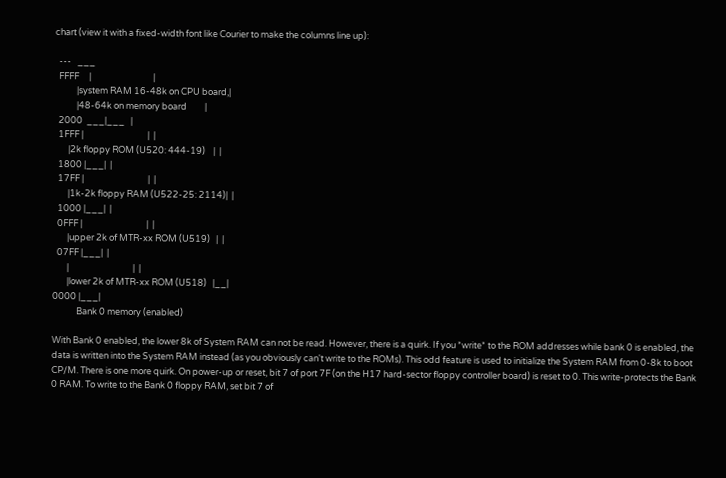chart (view it with a fixed-width font like Courier to make the columns line up):

  ---   ___
  FFFF     |                               |
           |system RAM 16-48k on CPU board,|
           |48-64k on memory board         |
  2000  ___|___   |
  1FFF |                                |  |
       |2k floppy ROM (U520: 444-19)    |  |
  1800 |___|  |
  17FF |                                |  |
       |1k-2k floppy RAM (U522-25: 2114)|  |
  1000 |___|  |
  0FFF |                                |  |
       |upper 2k of MTR-xx ROM (U519)   |  |
  07FF |___|  |
       |                                |  |
       |lower 2k of MTR-xx ROM (U518)   |__|
0000 |___|
            Bank 0 memory (enabled)

With Bank 0 enabled, the lower 8k of System RAM can not be read. However, there is a quirk. If you *write* to the ROM addresses while bank 0 is enabled, the data is written into the System RAM instead (as you obviously can't write to the ROMs). This odd feature is used to initialize the System RAM from 0-8k to boot CP/M. There is one more quirk. On power-up or reset, bit 7 of port 7F (on the H17 hard-sector floppy controller board) is reset to 0. This write-protects the Bank 0 RAM. To write to the Bank 0 floppy RAM, set bit 7 of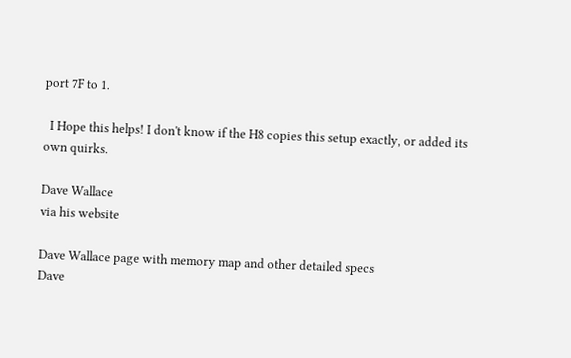port 7F to 1.

  I Hope this helps! I don't know if the H8 copies this setup exactly, or added its own quirks.

Dave Wallace
via his website

Dave Wallace page with memory map and other detailed specs
Dave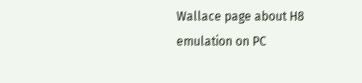Wallace page about H8 emulation on PC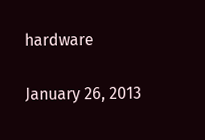hardware

January 26, 2013